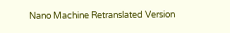Nano Machine Retranslated Version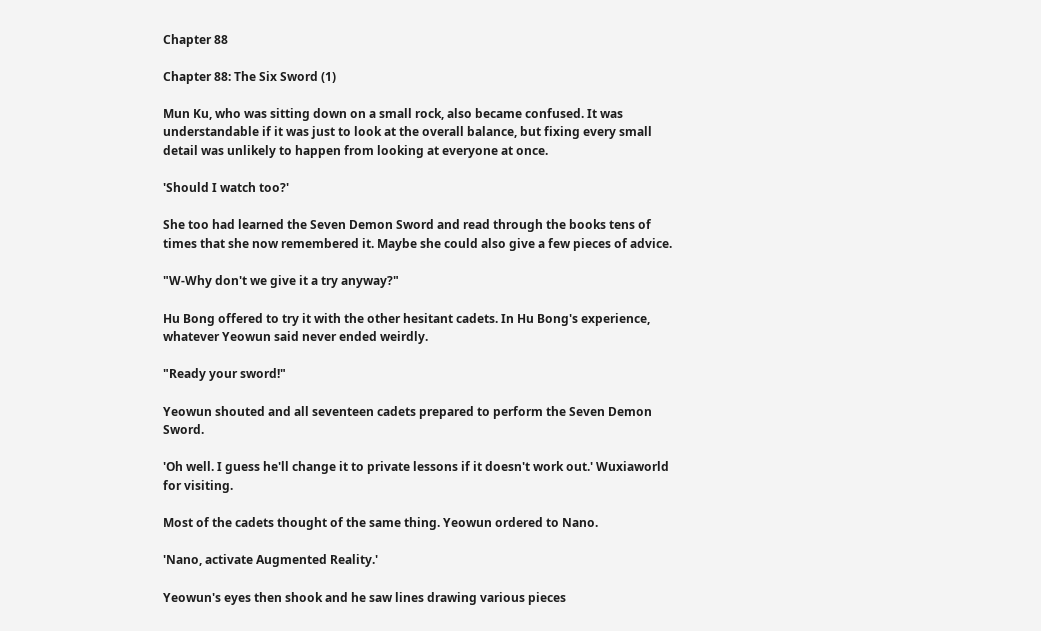Chapter 88

Chapter 88: The Six Sword (1)

Mun Ku, who was sitting down on a small rock, also became confused. It was understandable if it was just to look at the overall balance, but fixing every small detail was unlikely to happen from looking at everyone at once.

'Should I watch too?'

She too had learned the Seven Demon Sword and read through the books tens of times that she now remembered it. Maybe she could also give a few pieces of advice.

"W-Why don't we give it a try anyway?"

Hu Bong offered to try it with the other hesitant cadets. In Hu Bong's experience, whatever Yeowun said never ended weirdly.

"Ready your sword!"

Yeowun shouted and all seventeen cadets prepared to perform the Seven Demon Sword.

'Oh well. I guess he'll change it to private lessons if it doesn't work out.' Wuxiaworld for visiting.

Most of the cadets thought of the same thing. Yeowun ordered to Nano.

'Nano, activate Augmented Reality.'

Yeowun's eyes then shook and he saw lines drawing various pieces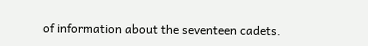of information about the seventeen cadets.